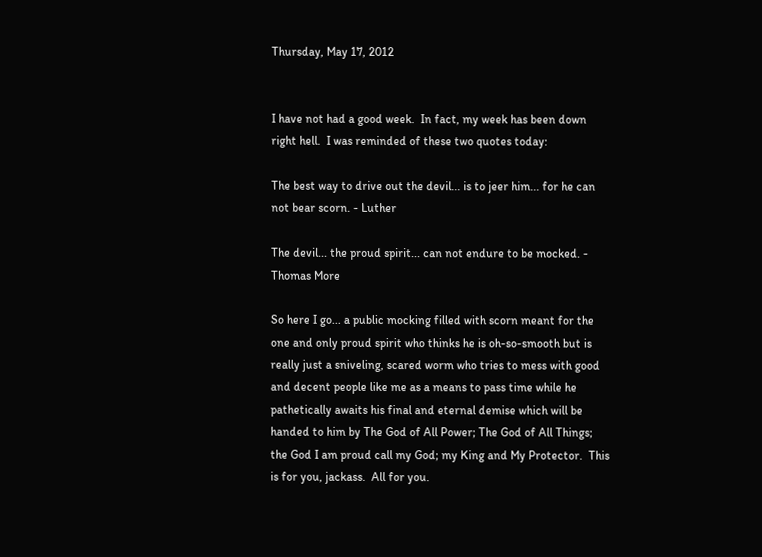Thursday, May 17, 2012


I have not had a good week.  In fact, my week has been down right hell.  I was reminded of these two quotes today:

The best way to drive out the devil... is to jeer him... for he can not bear scorn. - Luther

The devil... the proud spirit... can not endure to be mocked. - Thomas More

So here I go... a public mocking filled with scorn meant for the one and only proud spirit who thinks he is oh-so-smooth but is really just a sniveling, scared worm who tries to mess with good and decent people like me as a means to pass time while he pathetically awaits his final and eternal demise which will be handed to him by The God of All Power; The God of All Things; the God I am proud call my God; my King and My Protector.  This is for you, jackass.  All for you.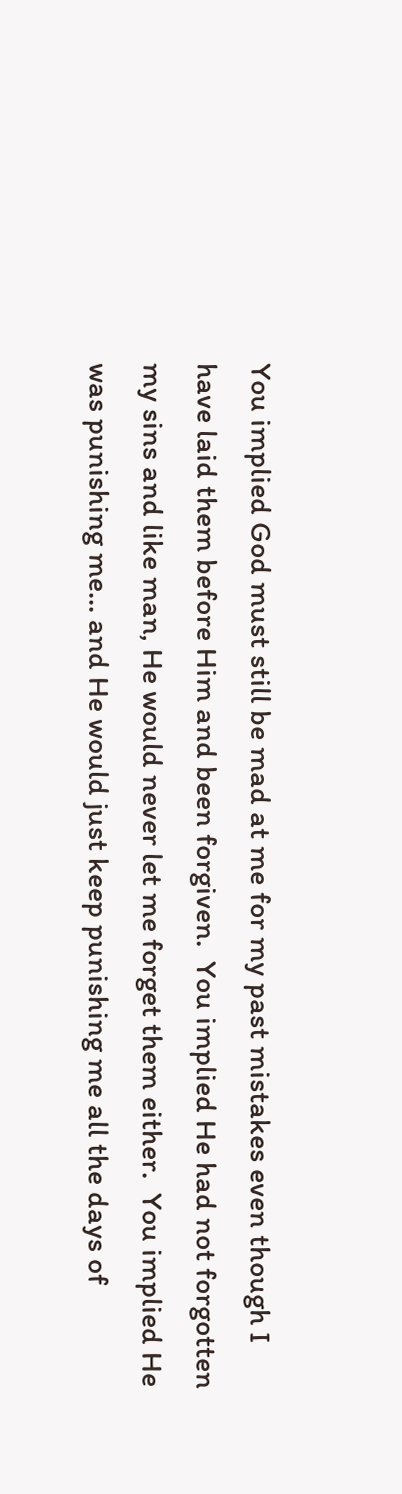You implied God must still be mad at me for my past mistakes even though I have laid them before Him and been forgiven.  You implied He had not forgotten my sins and like man, He would never let me forget them either.  You implied He was punishing me... and He would just keep punishing me all the days of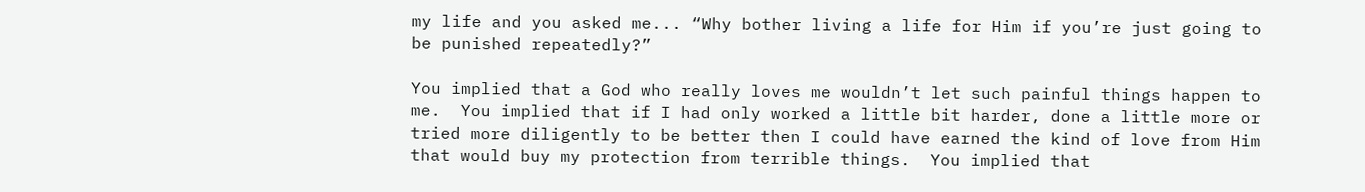my life and you asked me... “Why bother living a life for Him if you’re just going to be punished repeatedly?”

You implied that a God who really loves me wouldn’t let such painful things happen to me.  You implied that if I had only worked a little bit harder, done a little more or tried more diligently to be better then I could have earned the kind of love from Him that would buy my protection from terrible things.  You implied that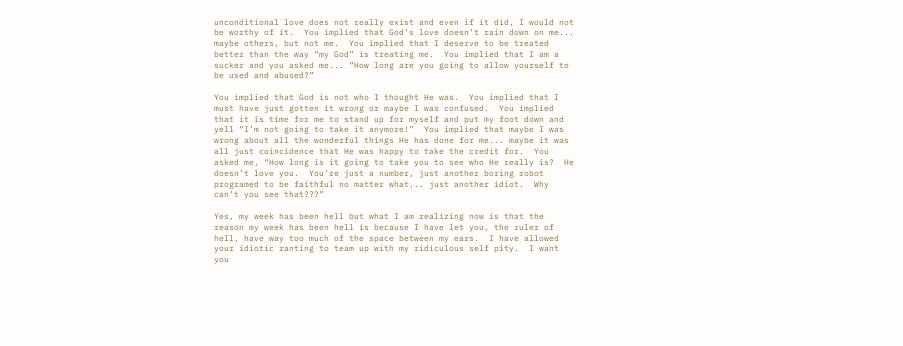unconditional love does not really exist and even if it did, I would not be worthy of it.  You implied that God’s love doesn’t rain down on me... maybe others, but not me.  You implied that I deserve to be treated better than the way “my God” is treating me.  You implied that I am a sucker and you asked me... “How long are you going to allow yourself to be used and abused?”

You implied that God is not who I thought He was.  You implied that I must have just gotten it wrong or maybe I was confused.  You implied that it is time for me to stand up for myself and put my foot down and yell “I’m not going to take it anymore!”  You implied that maybe I was wrong about all the wonderful things He has done for me... maybe it was all just coincidence that He was happy to take the credit for.  You asked me, “How long is it going to take you to see who He really is?  He doesn’t love you.  You’re just a number, just another boring robot programed to be faithful no matter what... just another idiot.  Why can’t you see that???”

Yes, my week has been hell but what I am realizing now is that the reason my week has been hell is because I have let you, the ruler of hell, have way too much of the space between my ears.  I have allowed your idiotic ranting to team up with my ridiculous self pity.  I want you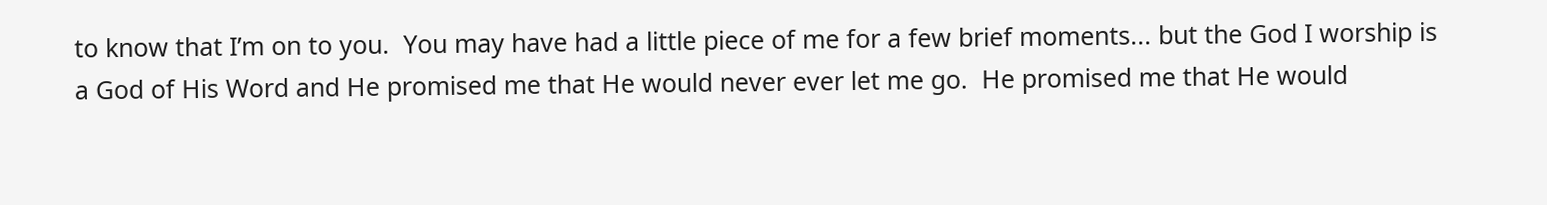to know that I’m on to you.  You may have had a little piece of me for a few brief moments... but the God I worship is a God of His Word and He promised me that He would never ever let me go.  He promised me that He would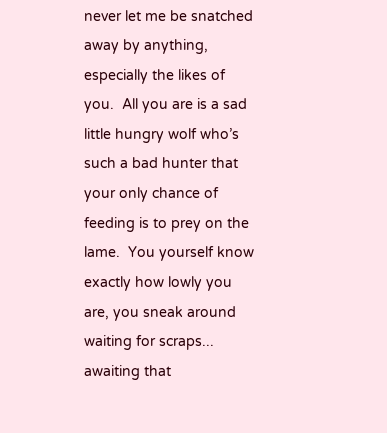never let me be snatched away by anything, especially the likes of you.  All you are is a sad little hungry wolf who’s such a bad hunter that your only chance of feeding is to prey on the lame.  You yourself know exactly how lowly you are, you sneak around waiting for scraps... awaiting that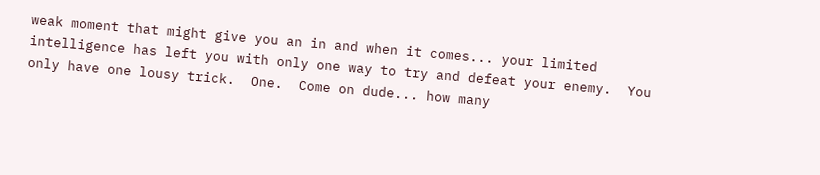weak moment that might give you an in and when it comes... your limited intelligence has left you with only one way to try and defeat your enemy.  You only have one lousy trick.  One.  Come on dude... how many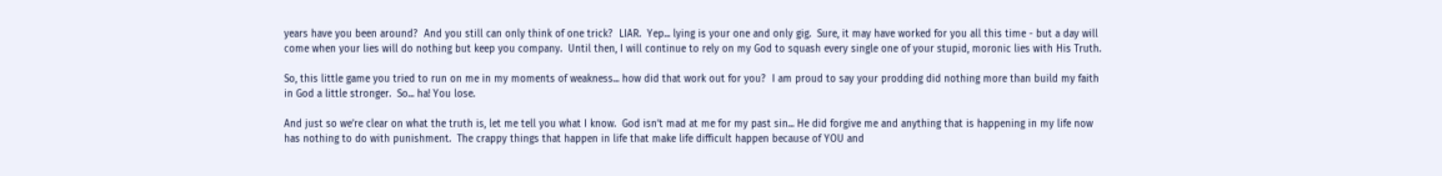years have you been around?  And you still can only think of one trick?  LIAR.  Yep... lying is your one and only gig.  Sure, it may have worked for you all this time - but a day will come when your lies will do nothing but keep you company.  Until then, I will continue to rely on my God to squash every single one of your stupid, moronic lies with His Truth.

So, this little game you tried to run on me in my moments of weakness... how did that work out for you?  I am proud to say your prodding did nothing more than build my faith in God a little stronger.  So... ha! You lose.

And just so we’re clear on what the truth is, let me tell you what I know.  God isn’t mad at me for my past sin... He did forgive me and anything that is happening in my life now has nothing to do with punishment.  The crappy things that happen in life that make life difficult happen because of YOU and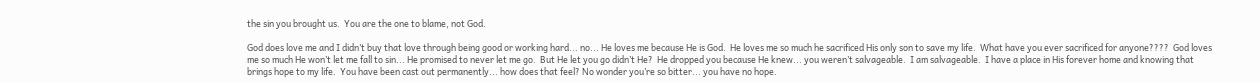the sin you brought us.  You are the one to blame, not God.

God does love me and I didn’t buy that love through being good or working hard... no... He loves me because He is God.  He loves me so much he sacrificed His only son to save my life.  What have you ever sacrificed for anyone????  God loves me so much He won’t let me fall to sin... He promised to never let me go.  But He let you go didn’t He?  He dropped you because He knew... you weren’t salvageable.  I am salvageable.  I have a place in His forever home and knowing that brings hope to my life.  You have been cast out permanently... how does that feel? No wonder you’re so bitter... you have no hope.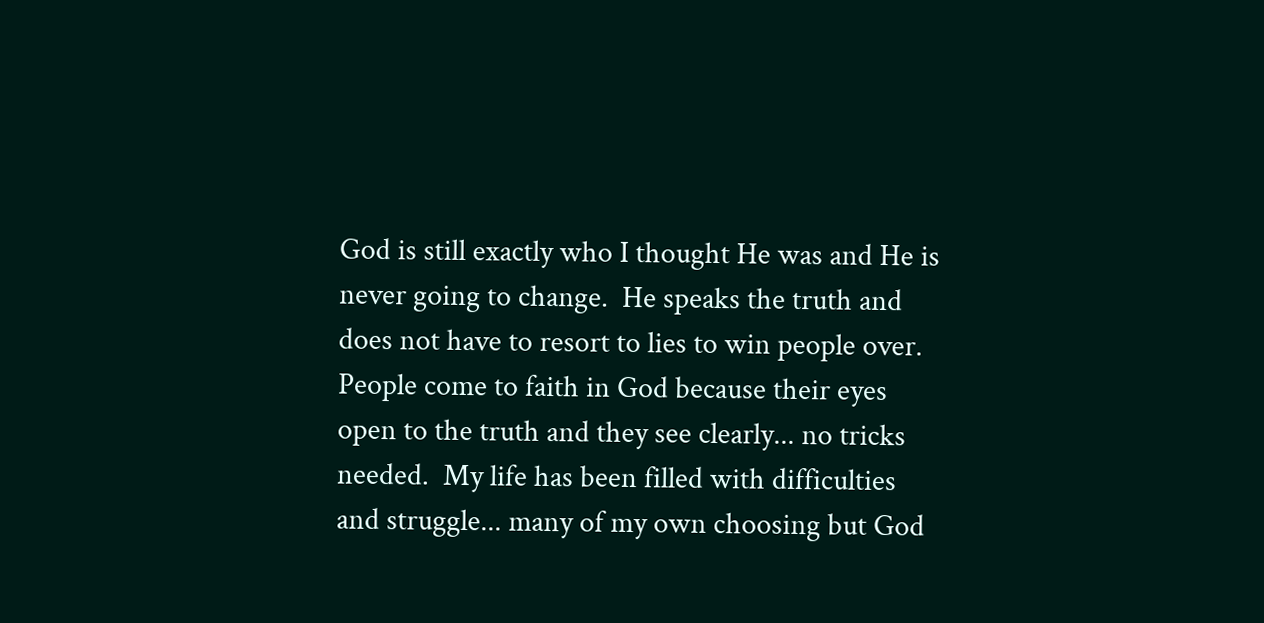God is still exactly who I thought He was and He is never going to change.  He speaks the truth and does not have to resort to lies to win people over.  People come to faith in God because their eyes open to the truth and they see clearly... no tricks needed.  My life has been filled with difficulties and struggle... many of my own choosing but God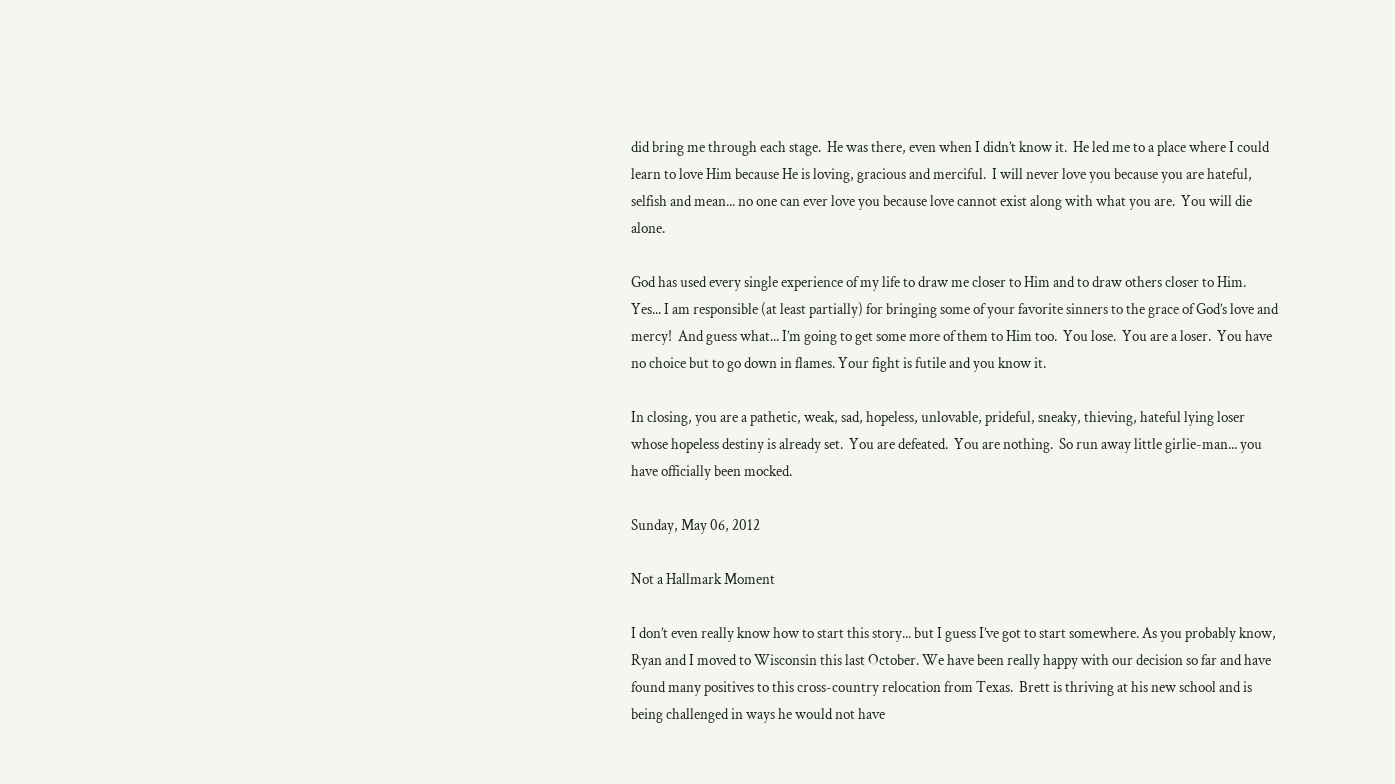did bring me through each stage.  He was there, even when I didn’t know it.  He led me to a place where I could learn to love Him because He is loving, gracious and merciful.  I will never love you because you are hateful, selfish and mean... no one can ever love you because love cannot exist along with what you are.  You will die alone.

God has used every single experience of my life to draw me closer to Him and to draw others closer to Him.  Yes... I am responsible (at least partially) for bringing some of your favorite sinners to the grace of God’s love and mercy!  And guess what... I’m going to get some more of them to Him too.  You lose.  You are a loser.  You have no choice but to go down in flames. Your fight is futile and you know it.

In closing, you are a pathetic, weak, sad, hopeless, unlovable, prideful, sneaky, thieving, hateful lying loser whose hopeless destiny is already set.  You are defeated.  You are nothing.  So run away little girlie-man... you have officially been mocked.

Sunday, May 06, 2012

Not a Hallmark Moment

I don’t even really know how to start this story... but I guess I’ve got to start somewhere. As you probably know, Ryan and I moved to Wisconsin this last October. We have been really happy with our decision so far and have found many positives to this cross-country relocation from Texas.  Brett is thriving at his new school and is being challenged in ways he would not have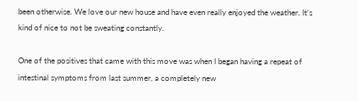been otherwise. We love our new house and have even really enjoyed the weather. It’s kind of nice to not be sweating constantly.

One of the positives that came with this move was when I began having a repeat of intestinal symptoms from last summer, a completely new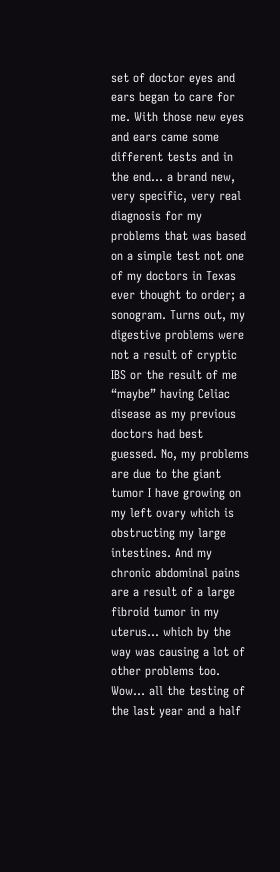set of doctor eyes and ears began to care for me. With those new eyes and ears came some different tests and in the end... a brand new, very specific, very real diagnosis for my problems that was based on a simple test not one of my doctors in Texas ever thought to order; a sonogram. Turns out, my digestive problems were not a result of cryptic IBS or the result of me “maybe” having Celiac disease as my previous doctors had best guessed. No, my problems are due to the giant tumor I have growing on my left ovary which is obstructing my large intestines. And my chronic abdominal pains are a result of a large fibroid tumor in my uterus... which by the way was causing a lot of other problems too. Wow... all the testing of the last year and a half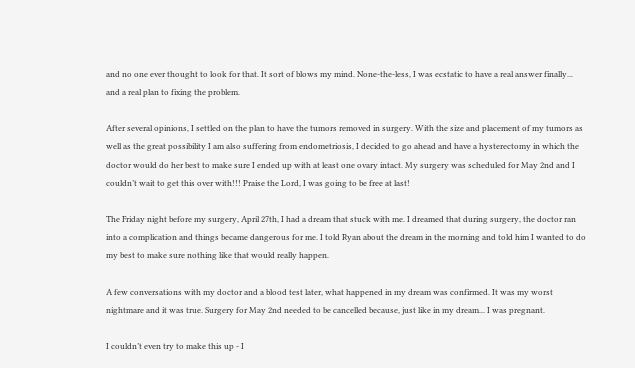and no one ever thought to look for that. It sort of blows my mind. None-the-less, I was ecstatic to have a real answer finally... and a real plan to fixing the problem.

After several opinions, I settled on the plan to have the tumors removed in surgery. With the size and placement of my tumors as well as the great possibility I am also suffering from endometriosis, I decided to go ahead and have a hysterectomy in which the doctor would do her best to make sure I ended up with at least one ovary intact. My surgery was scheduled for May 2nd and I couldn’t wait to get this over with!!! Praise the Lord, I was going to be free at last!

The Friday night before my surgery, April 27th, I had a dream that stuck with me. I dreamed that during surgery, the doctor ran into a complication and things became dangerous for me. I told Ryan about the dream in the morning and told him I wanted to do my best to make sure nothing like that would really happen.

A few conversations with my doctor and a blood test later, what happened in my dream was confirmed. It was my worst nightmare and it was true. Surgery for May 2nd needed to be cancelled because, just like in my dream... I was pregnant.

I couldn’t even try to make this up - I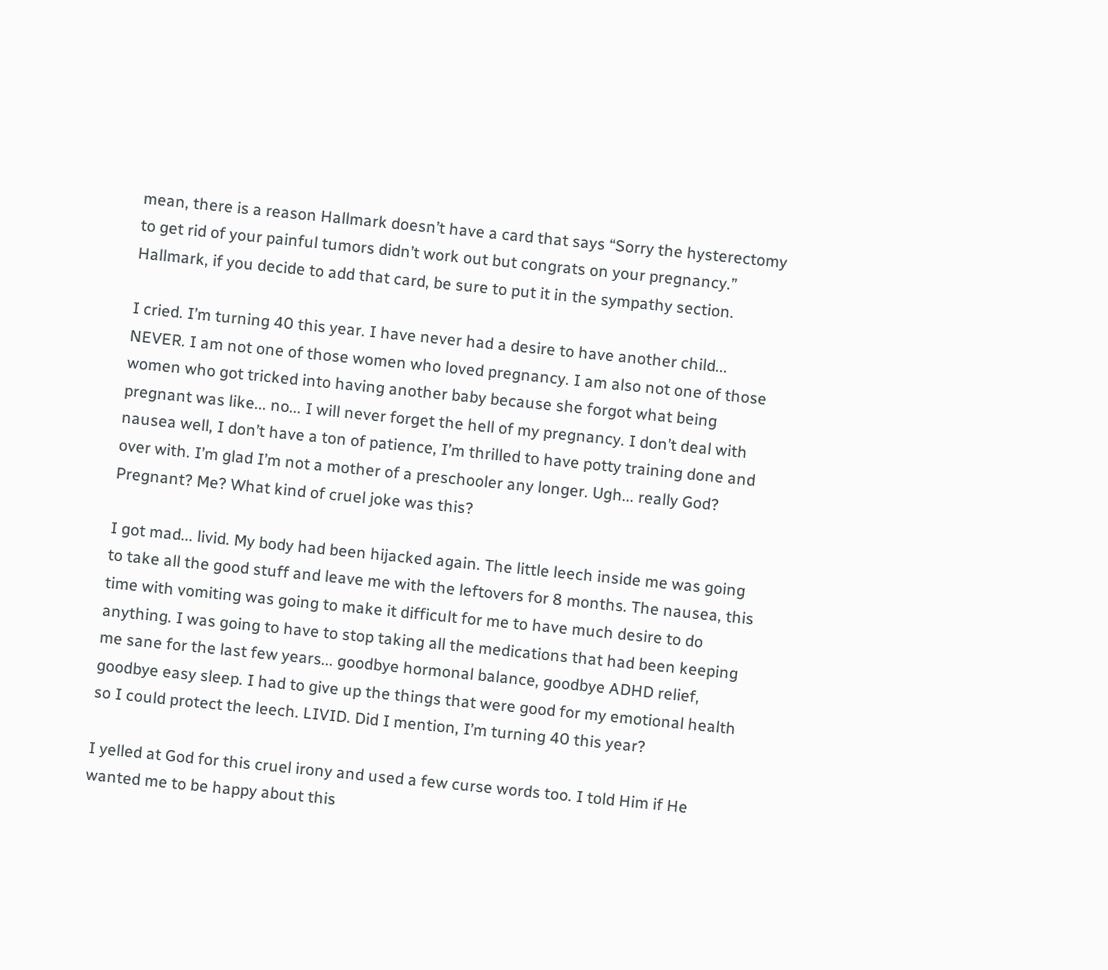mean, there is a reason Hallmark doesn’t have a card that says “Sorry the hysterectomy to get rid of your painful tumors didn’t work out but congrats on your pregnancy.” Hallmark, if you decide to add that card, be sure to put it in the sympathy section.

I cried. I’m turning 40 this year. I have never had a desire to have another child... NEVER. I am not one of those women who loved pregnancy. I am also not one of those women who got tricked into having another baby because she forgot what being pregnant was like... no... I will never forget the hell of my pregnancy. I don’t deal with nausea well, I don’t have a ton of patience, I’m thrilled to have potty training done and over with. I’m glad I’m not a mother of a preschooler any longer. Ugh... really God? Pregnant? Me? What kind of cruel joke was this?

I got mad... livid. My body had been hijacked again. The little leech inside me was going to take all the good stuff and leave me with the leftovers for 8 months. The nausea, this time with vomiting was going to make it difficult for me to have much desire to do anything. I was going to have to stop taking all the medications that had been keeping me sane for the last few years... goodbye hormonal balance, goodbye ADHD relief, goodbye easy sleep. I had to give up the things that were good for my emotional health so I could protect the leech. LIVID. Did I mention, I’m turning 40 this year?

I yelled at God for this cruel irony and used a few curse words too. I told Him if He wanted me to be happy about this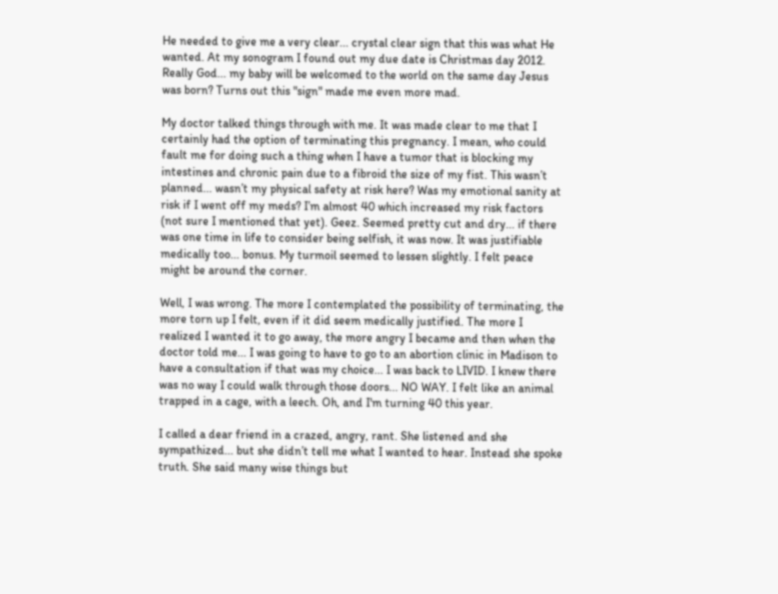He needed to give me a very clear... crystal clear sign that this was what He wanted. At my sonogram I found out my due date is Christmas day 2012. Really God... my baby will be welcomed to the world on the same day Jesus was born? Turns out this "sign" made me even more mad.

My doctor talked things through with me. It was made clear to me that I certainly had the option of terminating this pregnancy. I mean, who could fault me for doing such a thing when I have a tumor that is blocking my intestines and chronic pain due to a fibroid the size of my fist. This wasn’t planned... wasn’t my physical safety at risk here? Was my emotional sanity at risk if I went off my meds? I’m almost 40 which increased my risk factors (not sure I mentioned that yet). Geez. Seemed pretty cut and dry... if there was one time in life to consider being selfish, it was now. It was justifiable medically too... bonus. My turmoil seemed to lessen slightly. I felt peace might be around the corner.

Well, I was wrong. The more I contemplated the possibility of terminating, the more torn up I felt, even if it did seem medically justified. The more I realized I wanted it to go away, the more angry I became and then when the doctor told me... I was going to have to go to an abortion clinic in Madison to have a consultation if that was my choice... I was back to LIVID. I knew there was no way I could walk through those doors... NO WAY. I felt like an animal trapped in a cage, with a leech. Oh, and I'm turning 40 this year.

I called a dear friend in a crazed, angry, rant. She listened and she sympathized... but she didn’t tell me what I wanted to hear. Instead she spoke truth. She said many wise things but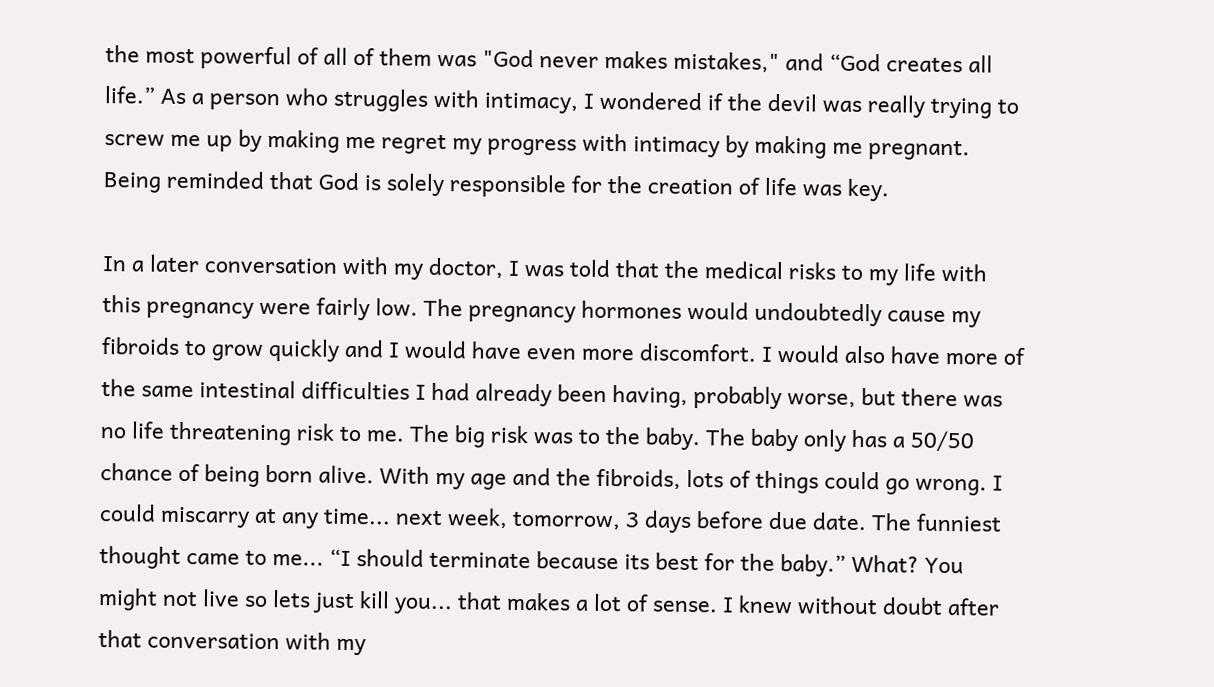the most powerful of all of them was "God never makes mistakes," and “God creates all life.” As a person who struggles with intimacy, I wondered if the devil was really trying to screw me up by making me regret my progress with intimacy by making me pregnant. Being reminded that God is solely responsible for the creation of life was key.

In a later conversation with my doctor, I was told that the medical risks to my life with this pregnancy were fairly low. The pregnancy hormones would undoubtedly cause my fibroids to grow quickly and I would have even more discomfort. I would also have more of the same intestinal difficulties I had already been having, probably worse, but there was no life threatening risk to me. The big risk was to the baby. The baby only has a 50/50 chance of being born alive. With my age and the fibroids, lots of things could go wrong. I could miscarry at any time... next week, tomorrow, 3 days before due date. The funniest thought came to me... “I should terminate because its best for the baby.” What? You might not live so lets just kill you... that makes a lot of sense. I knew without doubt after that conversation with my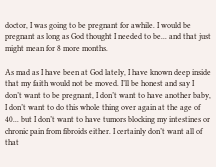doctor, I was going to be pregnant for awhile. I would be pregnant as long as God thought I needed to be... and that just might mean for 8 more months.

As mad as I have been at God lately, I have known deep inside that my faith would not be moved. I’ll be honest and say I don’t want to be pregnant, I don’t want to have another baby, I don’t want to do this whole thing over again at the age of 40... but I don’t want to have tumors blocking my intestines or chronic pain from fibroids either. I certainly don’t want all of that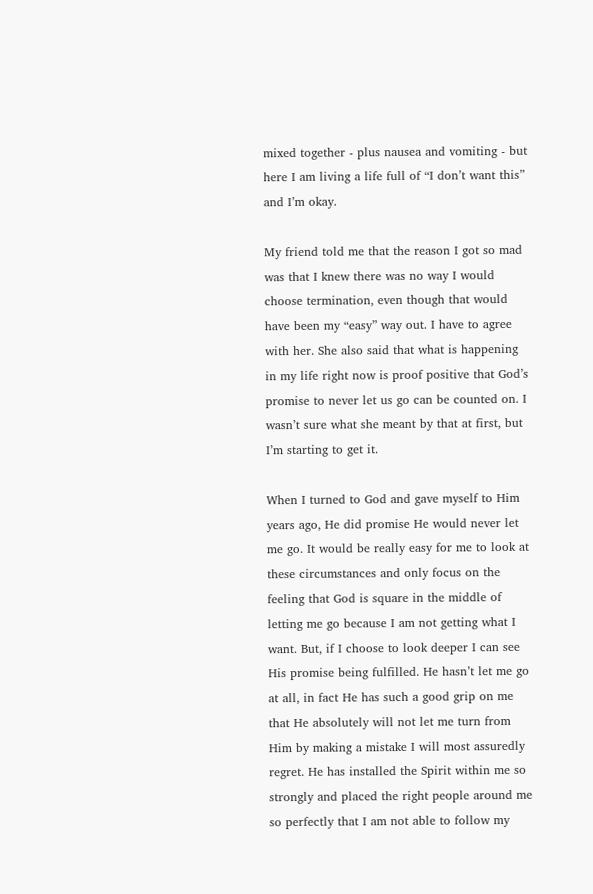mixed together - plus nausea and vomiting - but here I am living a life full of “I don’t want this” and I’m okay.

My friend told me that the reason I got so mad was that I knew there was no way I would choose termination, even though that would have been my “easy” way out. I have to agree with her. She also said that what is happening in my life right now is proof positive that God’s promise to never let us go can be counted on. I wasn’t sure what she meant by that at first, but I’m starting to get it.

When I turned to God and gave myself to Him years ago, He did promise He would never let me go. It would be really easy for me to look at these circumstances and only focus on the feeling that God is square in the middle of letting me go because I am not getting what I want. But, if I choose to look deeper I can see His promise being fulfilled. He hasn’t let me go at all, in fact He has such a good grip on me that He absolutely will not let me turn from Him by making a mistake I will most assuredly regret. He has installed the Spirit within me so strongly and placed the right people around me so perfectly that I am not able to follow my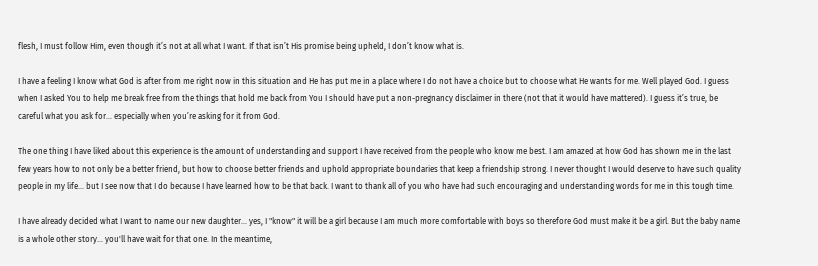flesh, I must follow Him, even though it’s not at all what I want. If that isn’t His promise being upheld, I don’t know what is.

I have a feeling I know what God is after from me right now in this situation and He has put me in a place where I do not have a choice but to choose what He wants for me. Well played God. I guess when I asked You to help me break free from the things that hold me back from You I should have put a non-pregnancy disclaimer in there (not that it would have mattered). I guess it’s true, be careful what you ask for... especially when you’re asking for it from God.

The one thing I have liked about this experience is the amount of understanding and support I have received from the people who know me best. I am amazed at how God has shown me in the last few years how to not only be a better friend, but how to choose better friends and uphold appropriate boundaries that keep a friendship strong. I never thought I would deserve to have such quality people in my life... but I see now that I do because I have learned how to be that back. I want to thank all of you who have had such encouraging and understanding words for me in this tough time.

I have already decided what I want to name our new daughter... yes, I "know" it will be a girl because I am much more comfortable with boys so therefore God must make it be a girl. But the baby name is a whole other story... you'll have wait for that one. In the meantime,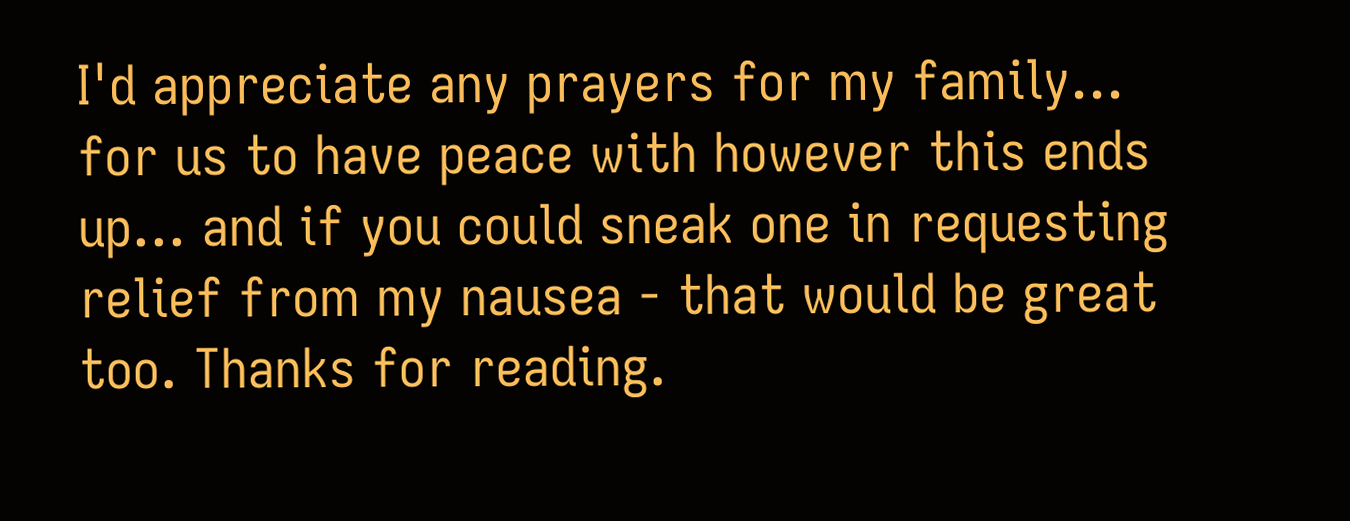I'd appreciate any prayers for my family... for us to have peace with however this ends up... and if you could sneak one in requesting relief from my nausea - that would be great too. Thanks for reading.